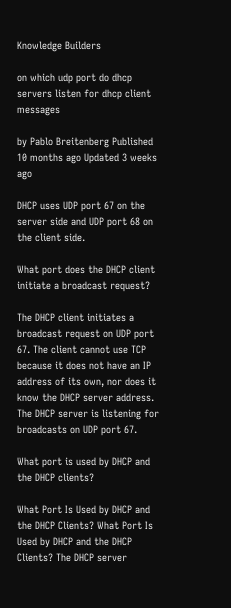Knowledge Builders

on which udp port do dhcp servers listen for dhcp client messages

by Pablo Breitenberg Published 10 months ago Updated 3 weeks ago

DHCP uses UDP port 67 on the server side and UDP port 68 on the client side.

What port does the DHCP client initiate a broadcast request?

The DHCP client initiates a broadcast request on UDP port 67. The client cannot use TCP because it does not have an IP address of its own, nor does it know the DHCP server address. The DHCP server is listening for broadcasts on UDP port 67.

What port is used by DHCP and the DHCP clients?

What Port Is Used by DHCP and the DHCP Clients? What Port Is Used by DHCP and the DHCP Clients? The DHCP server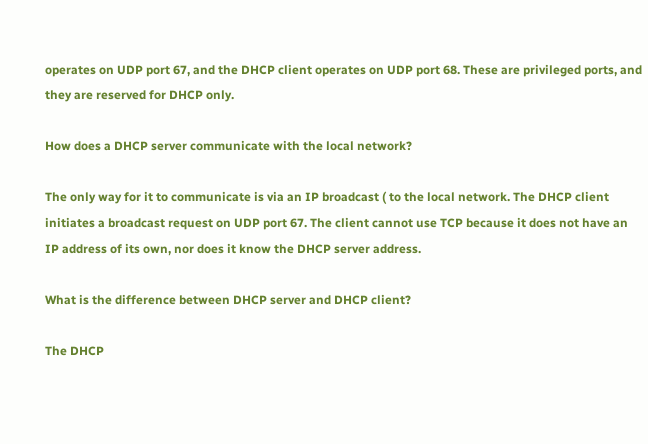operates on UDP port 67, and the DHCP client operates on UDP port 68. These are privileged ports, and they are reserved for DHCP only.

How does a DHCP server communicate with the local network?

The only way for it to communicate is via an IP broadcast ( to the local network. The DHCP client initiates a broadcast request on UDP port 67. The client cannot use TCP because it does not have an IP address of its own, nor does it know the DHCP server address.

What is the difference between DHCP server and DHCP client?

The DHCP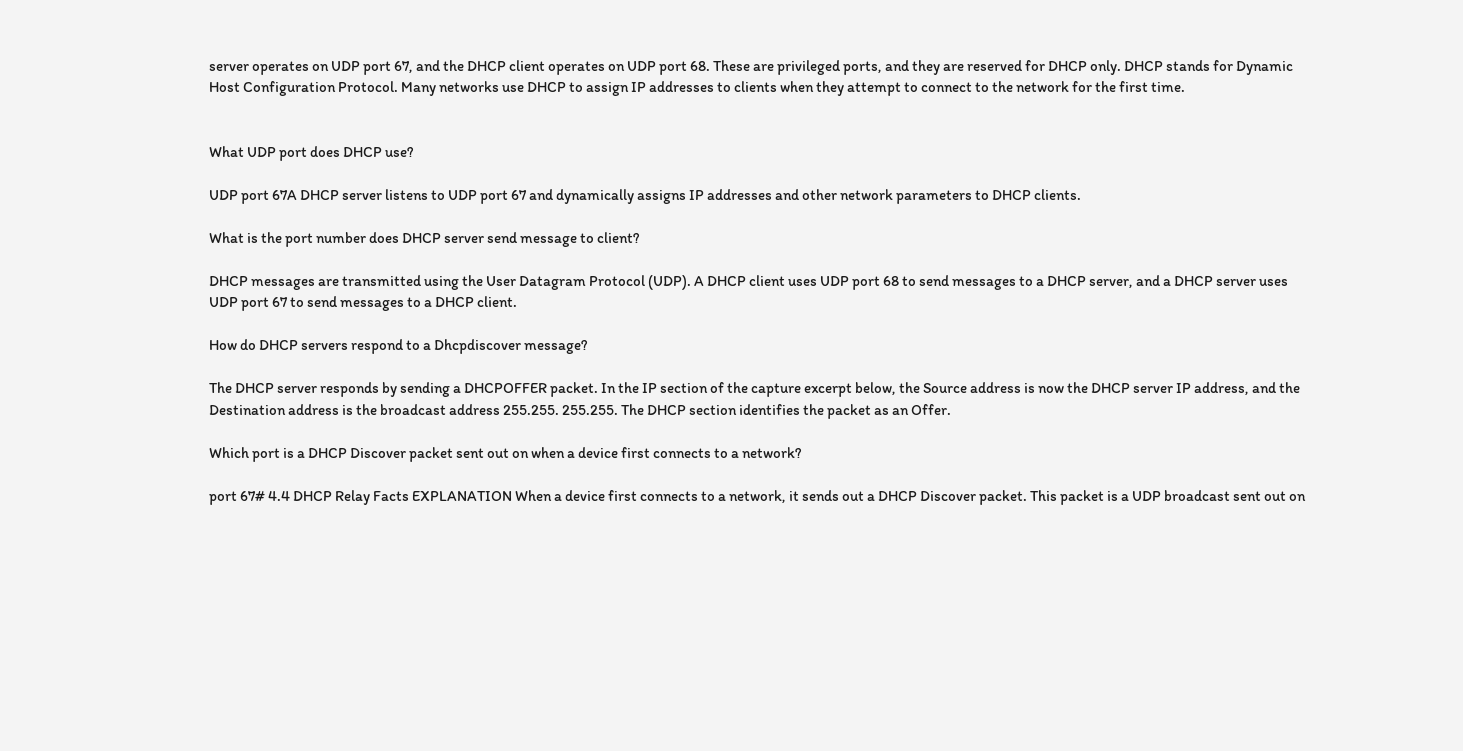server operates on UDP port 67, and the DHCP client operates on UDP port 68. These are privileged ports, and they are reserved for DHCP only. DHCP stands for Dynamic Host Configuration Protocol. Many networks use DHCP to assign IP addresses to clients when they attempt to connect to the network for the first time.


What UDP port does DHCP use?

UDP port 67A DHCP server listens to UDP port 67 and dynamically assigns IP addresses and other network parameters to DHCP clients.

What is the port number does DHCP server send message to client?

DHCP messages are transmitted using the User Datagram Protocol (UDP). A DHCP client uses UDP port 68 to send messages to a DHCP server, and a DHCP server uses UDP port 67 to send messages to a DHCP client.

How do DHCP servers respond to a Dhcpdiscover message?

The DHCP server responds by sending a DHCPOFFER packet. In the IP section of the capture excerpt below, the Source address is now the DHCP server IP address, and the Destination address is the broadcast address 255.255. 255.255. The DHCP section identifies the packet as an Offer.

Which port is a DHCP Discover packet sent out on when a device first connects to a network?

port 67# 4.4 DHCP Relay Facts EXPLANATION When a device first connects to a network, it sends out a DHCP Discover packet. This packet is a UDP broadcast sent out on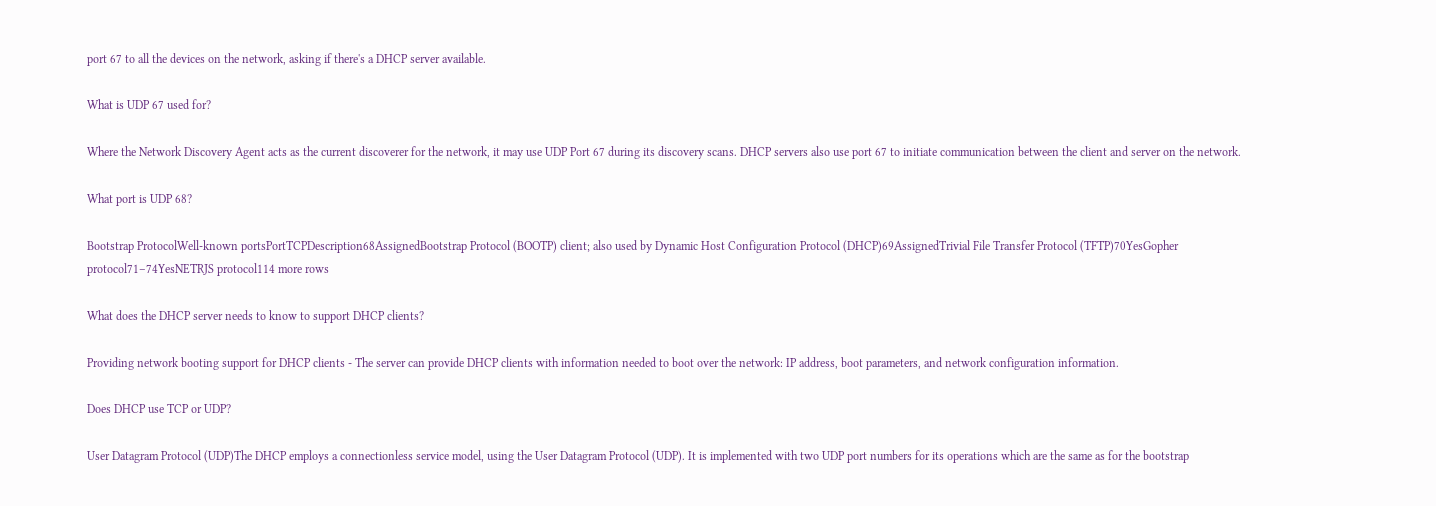port 67 to all the devices on the network, asking if there's a DHCP server available.

What is UDP 67 used for?

Where the Network Discovery Agent acts as the current discoverer for the network, it may use UDP Port 67 during its discovery scans. DHCP servers also use port 67 to initiate communication between the client and server on the network.

What port is UDP 68?

Bootstrap ProtocolWell-known portsPortTCPDescription68AssignedBootstrap Protocol (BOOTP) client; also used by Dynamic Host Configuration Protocol (DHCP)69AssignedTrivial File Transfer Protocol (TFTP)70YesGopher protocol71–74YesNETRJS protocol114 more rows

What does the DHCP server needs to know to support DHCP clients?

Providing network booting support for DHCP clients - The server can provide DHCP clients with information needed to boot over the network: IP address, boot parameters, and network configuration information.

Does DHCP use TCP or UDP?

User Datagram Protocol (UDP)The DHCP employs a connectionless service model, using the User Datagram Protocol (UDP). It is implemented with two UDP port numbers for its operations which are the same as for the bootstrap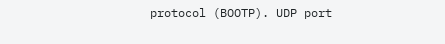protocol (BOOTP). UDP port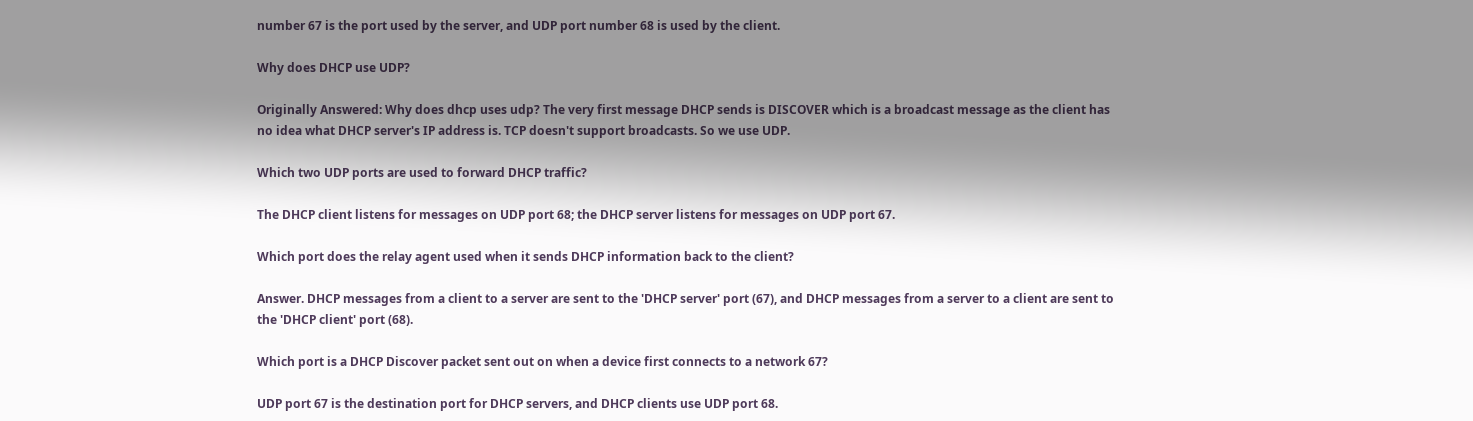number 67 is the port used by the server, and UDP port number 68 is used by the client.

Why does DHCP use UDP?

Originally Answered: Why does dhcp uses udp? The very first message DHCP sends is DISCOVER which is a broadcast message as the client has no idea what DHCP server's IP address is. TCP doesn't support broadcasts. So we use UDP.

Which two UDP ports are used to forward DHCP traffic?

The DHCP client listens for messages on UDP port 68; the DHCP server listens for messages on UDP port 67.

Which port does the relay agent used when it sends DHCP information back to the client?

Answer. DHCP messages from a client to a server are sent to the 'DHCP server' port (67), and DHCP messages from a server to a client are sent to the 'DHCP client' port (68).

Which port is a DHCP Discover packet sent out on when a device first connects to a network 67?

UDP port 67 is the destination port for DHCP servers, and DHCP clients use UDP port 68.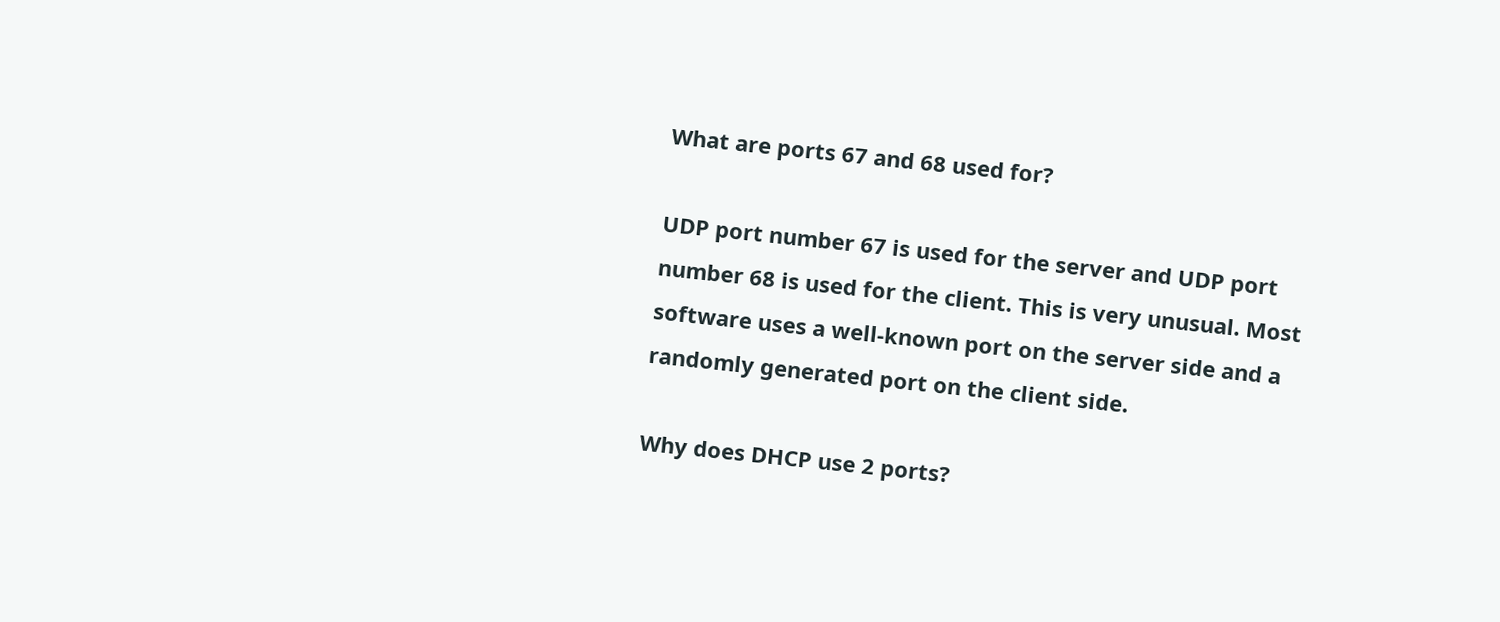What are ports 67 and 68 used for?

UDP port number 67 is used for the server and UDP port number 68 is used for the client. This is very unusual. Most software uses a well-known port on the server side and a randomly generated port on the client side.

Why does DHCP use 2 ports?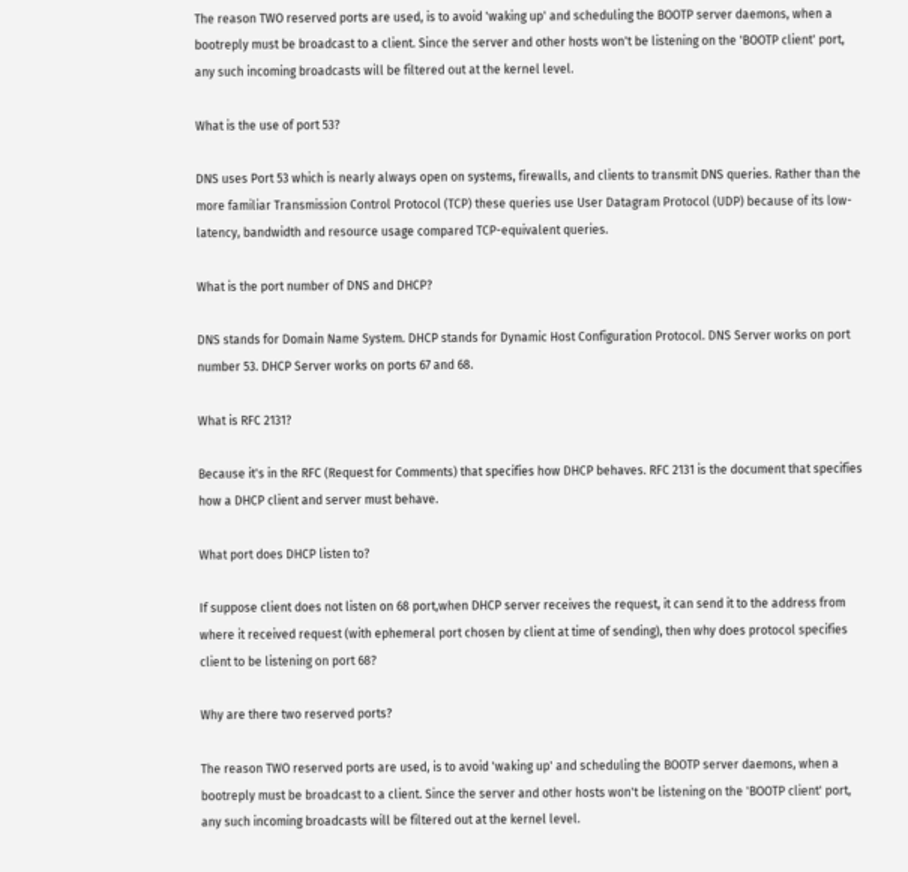The reason TWO reserved ports are used, is to avoid 'waking up' and scheduling the BOOTP server daemons, when a bootreply must be broadcast to a client. Since the server and other hosts won't be listening on the 'BOOTP client' port, any such incoming broadcasts will be filtered out at the kernel level.

What is the use of port 53?

DNS uses Port 53 which is nearly always open on systems, firewalls, and clients to transmit DNS queries. Rather than the more familiar Transmission Control Protocol (TCP) these queries use User Datagram Protocol (UDP) because of its low-latency, bandwidth and resource usage compared TCP-equivalent queries.

What is the port number of DNS and DHCP?

DNS stands for Domain Name System. DHCP stands for Dynamic Host Configuration Protocol. DNS Server works on port number 53. DHCP Server works on ports 67 and 68.

What is RFC 2131?

Because it's in the RFC (Request for Comments) that specifies how DHCP behaves. RFC 2131 is the document that specifies how a DHCP client and server must behave.

What port does DHCP listen to?

If suppose client does not listen on 68 port,when DHCP server receives the request, it can send it to the address from where it received request (with ephemeral port chosen by client at time of sending), then why does protocol specifies client to be listening on port 68?

Why are there two reserved ports?

The reason TWO reserved ports are used, is to avoid 'waking up' and scheduling the BOOTP server daemons, when a bootreply must be broadcast to a client. Since the server and other hosts won't be listening on the 'BOOTP client' port, any such incoming broadcasts will be filtered out at the kernel level.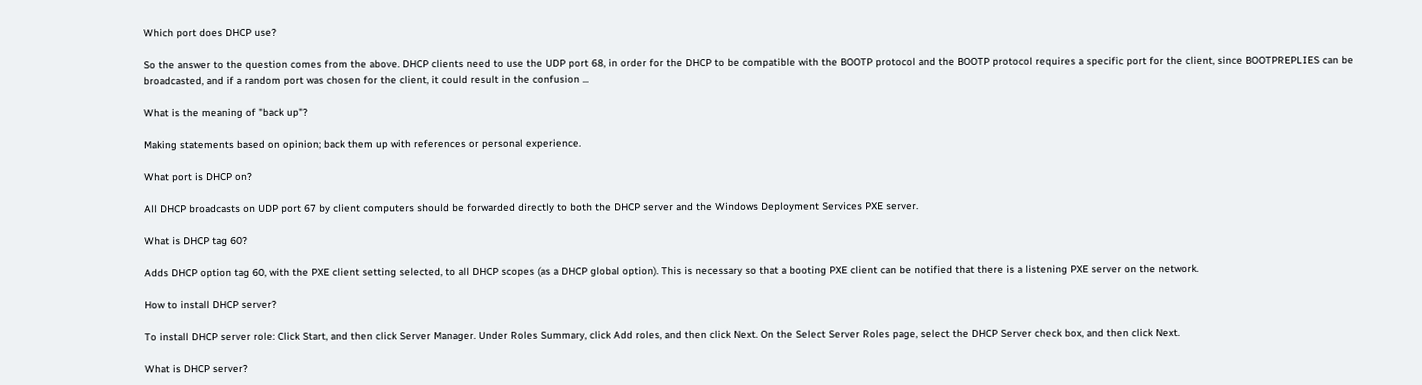Which port does DHCP use?

So the answer to the question comes from the above. DHCP clients need to use the UDP port 68, in order for the DHCP to be compatible with the BOOTP protocol and the BOOTP protocol requires a specific port for the client, since BOOTPREPLIES can be broadcasted, and if a random port was chosen for the client, it could result in the confusion ...

What is the meaning of "back up"?

Making statements based on opinion; back them up with references or personal experience.

What port is DHCP on?

All DHCP broadcasts on UDP port 67 by client computers should be forwarded directly to both the DHCP server and the Windows Deployment Services PXE server.

What is DHCP tag 60?

Adds DHCP option tag 60, with the PXE client setting selected, to all DHCP scopes (as a DHCP global option). This is necessary so that a booting PXE client can be notified that there is a listening PXE server on the network.

How to install DHCP server?

To install DHCP server role: Click Start, and then click Server Manager. Under Roles Summary, click Add roles, and then click Next. On the Select Server Roles page, select the DHCP Server check box, and then click Next.

What is DHCP server?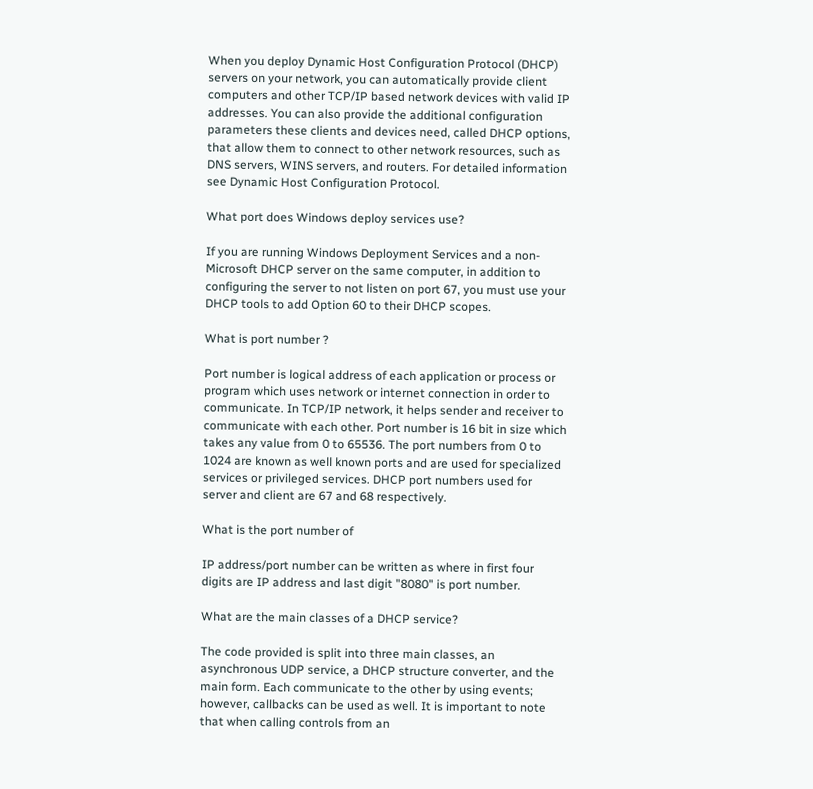When you deploy Dynamic Host Configuration Protocol (DHCP) servers on your network, you can automatically provide client computers and other TCP/IP based network devices with valid IP addresses. You can also provide the additional configuration parameters these clients and devices need, called DHCP options, that allow them to connect to other network resources, such as DNS servers, WINS servers, and routers. For detailed information see Dynamic Host Configuration Protocol.

What port does Windows deploy services use?

If you are running Windows Deployment Services and a non-Microsoft DHCP server on the same computer, in addition to configuring the server to not listen on port 67, you must use your DHCP tools to add Option 60 to their DHCP scopes.

What is port number ?

Port number is logical address of each application or process or program which uses network or internet connection in order to communicate. In TCP/IP network, it helps sender and receiver to communicate with each other. Port number is 16 bit in size which takes any value from 0 to 65536. The port numbers from 0 to 1024 are known as well known ports and are used for specialized services or privileged services. DHCP port numbers used for server and client are 67 and 68 respectively.

What is the port number of

IP address/port number can be written as where in first four digits are IP address and last digit "8080" is port number.

What are the main classes of a DHCP service?

The code provided is split into three main classes, an asynchronous UDP service, a DHCP structure converter, and the main form. Each communicate to the other by using events; however, callbacks can be used as well. It is important to note that when calling controls from an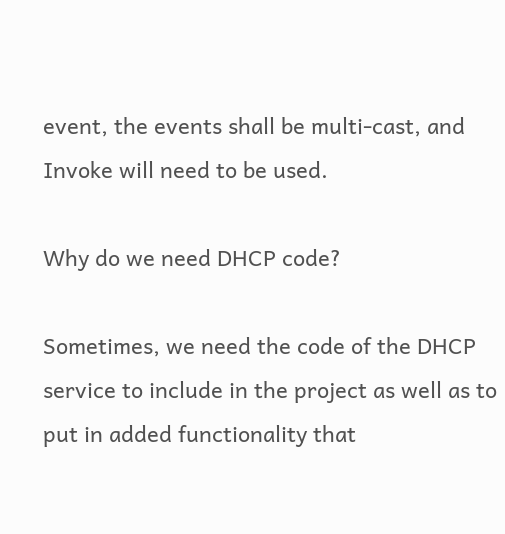event, the events shall be multi-cast, and Invoke will need to be used.

Why do we need DHCP code?

Sometimes, we need the code of the DHCP service to include in the project as well as to put in added functionality that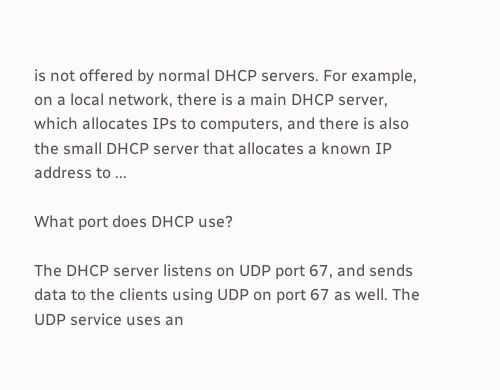is not offered by normal DHCP servers. For example, on a local network, there is a main DHCP server, which allocates IPs to computers, and there is also the small DHCP server that allocates a known IP address to ...

What port does DHCP use?

The DHCP server listens on UDP port 67, and sends data to the clients using UDP on port 67 as well. The UDP service uses an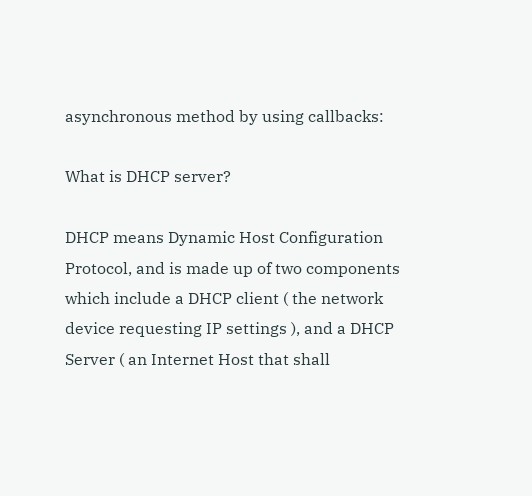asynchronous method by using callbacks:

What is DHCP server?

DHCP means Dynamic Host Configuration Protocol, and is made up of two components which include a DHCP client ( the network device requesting IP settings ), and a DHCP Server ( an Internet Host that shall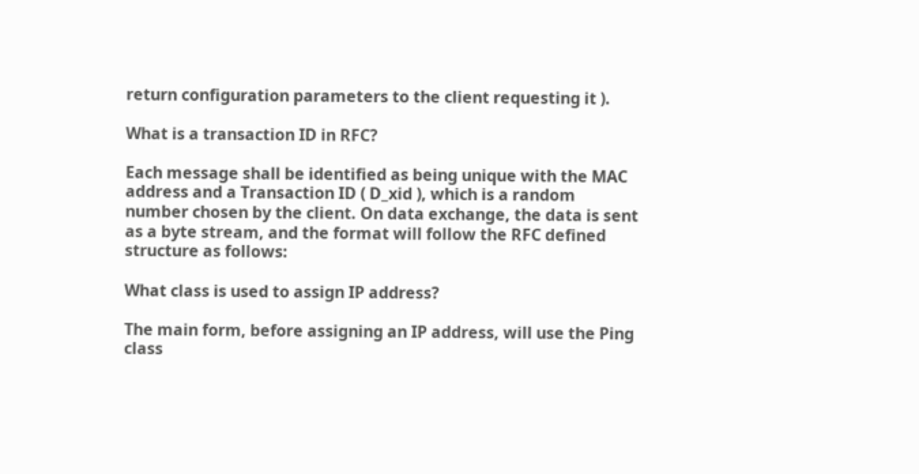return configuration parameters to the client requesting it ).

What is a transaction ID in RFC?

Each message shall be identified as being unique with the MAC address and a Transaction ID ( D_xid ), which is a random number chosen by the client. On data exchange, the data is sent as a byte stream, and the format will follow the RFC defined structure as follows:

What class is used to assign IP address?

The main form, before assigning an IP address, will use the Ping class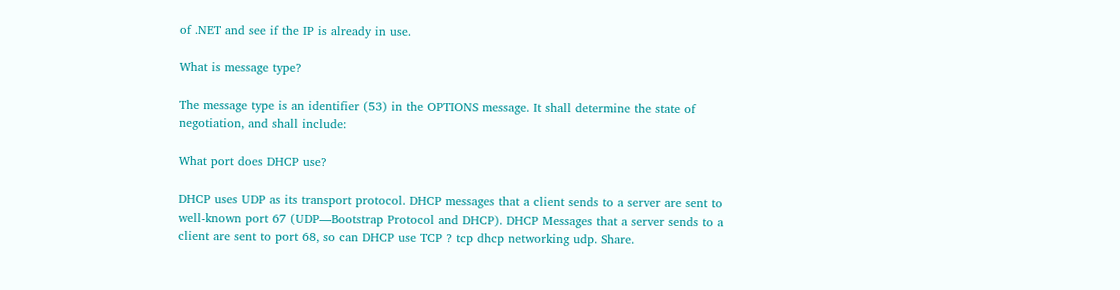of .NET and see if the IP is already in use.

What is message type?

The message type is an identifier (53) in the OPTIONS message. It shall determine the state of negotiation, and shall include:

What port does DHCP use?

DHCP uses UDP as its transport protocol. DHCP messages that a client sends to a server are sent to well-known port 67 (UDP—Bootstrap Protocol and DHCP). DHCP Messages that a server sends to a client are sent to port 68, so can DHCP use TCP ? tcp dhcp networking udp. Share.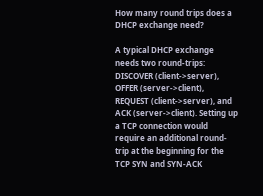How many round trips does a DHCP exchange need?

A typical DHCP exchange needs two round-trips: DISCOVER (client->server), OFFER (server->client), REQUEST (client->server), and ACK (server->client). Setting up a TCP connection would require an additional round-trip at the beginning for the TCP SYN and SYN-ACK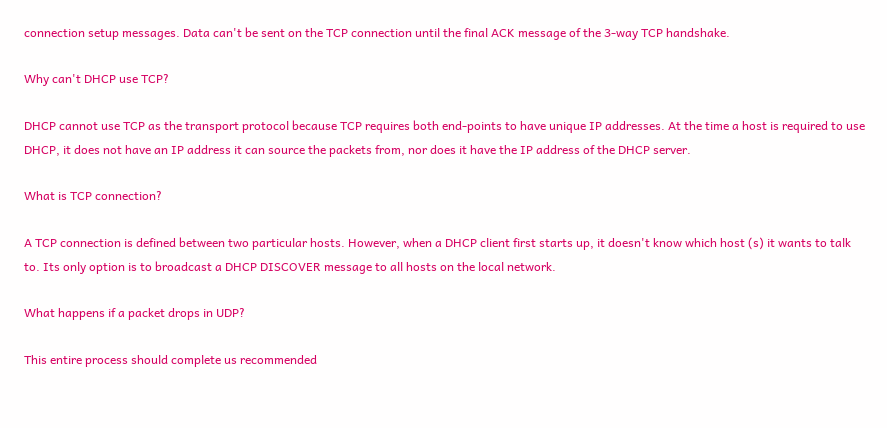connection setup messages. Data can't be sent on the TCP connection until the final ACK message of the 3-way TCP handshake.

Why can't DHCP use TCP?

DHCP cannot use TCP as the transport protocol because TCP requires both end-points to have unique IP addresses. At the time a host is required to use DHCP, it does not have an IP address it can source the packets from, nor does it have the IP address of the DHCP server.

What is TCP connection?

A TCP connection is defined between two particular hosts. However, when a DHCP client first starts up, it doesn't know which host (s) it wants to talk to. Its only option is to broadcast a DHCP DISCOVER message to all hosts on the local network.

What happens if a packet drops in UDP?

This entire process should complete us recommended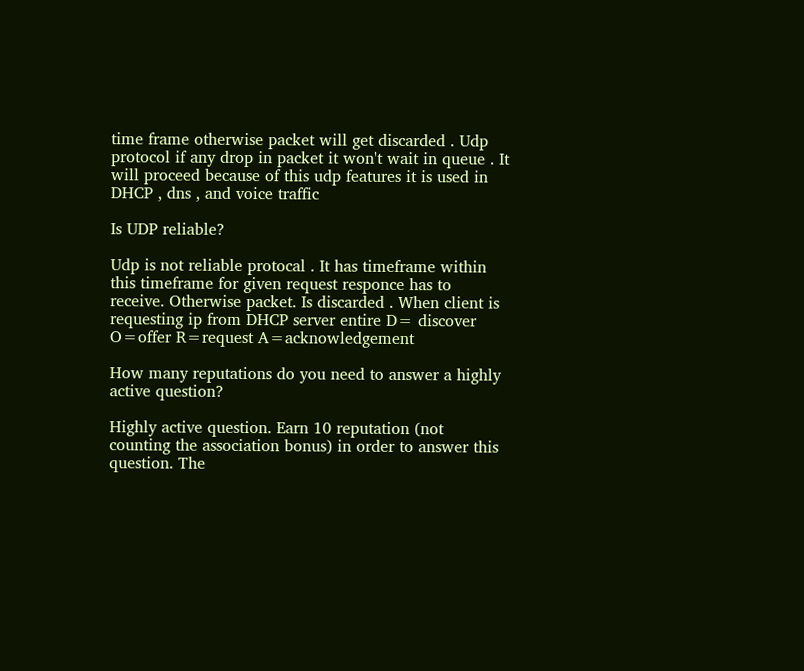time frame otherwise packet will get discarded . Udp protocol if any drop in packet it won't wait in queue . It will proceed because of this udp features it is used in DHCP , dns , and voice traffic

Is UDP reliable?

Udp is not reliable protocal . It has timeframe within this timeframe for given request responce has to receive. Otherwise packet. Is discarded . When client is requesting ip from DHCP server entire D= discover O=offer R=request A=acknowledgement

How many reputations do you need to answer a highly active question?

Highly active question. Earn 10 reputation (not counting the association bonus) in order to answer this question. The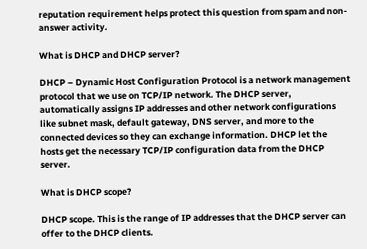reputation requirement helps protect this question from spam and non-answer activity.

What is DHCP and DHCP server?

DHCP – Dynamic Host Configuration Protocol is a network management protocol that we use on TCP/IP network. The DHCP server, automatically assigns IP addresses and other network configurations like subnet mask, default gateway, DNS server, and more to the connected devices so they can exchange information. DHCP let the hosts get the necessary TCP/IP configuration data from the DHCP server.

What is DHCP scope?

DHCP scope. This is the range of IP addresses that the DHCP server can offer to the DHCP clients.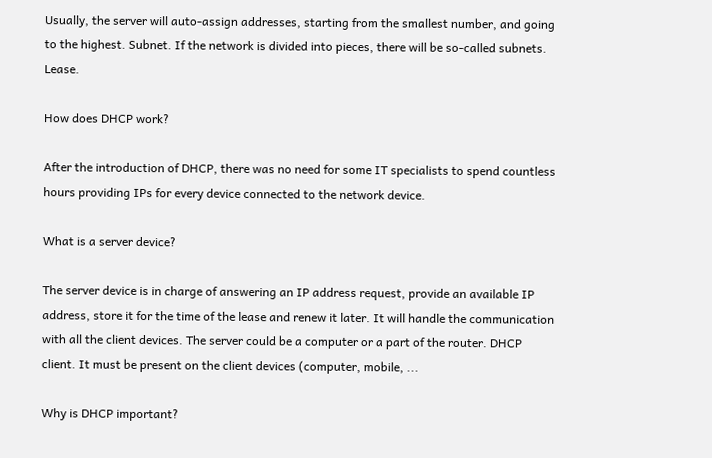Usually, the server will auto-assign addresses, starting from the smallest number, and going to the highest. Subnet. If the network is divided into pieces, there will be so-called subnets. Lease.

How does DHCP work?

After the introduction of DHCP, there was no need for some IT specialists to spend countless hours providing IPs for every device connected to the network device.

What is a server device?

The server device is in charge of answering an IP address request, provide an available IP address, store it for the time of the lease and renew it later. It will handle the communication with all the client devices. The server could be a computer or a part of the router. DHCP client. It must be present on the client devices (computer, mobile, ...

Why is DHCP important?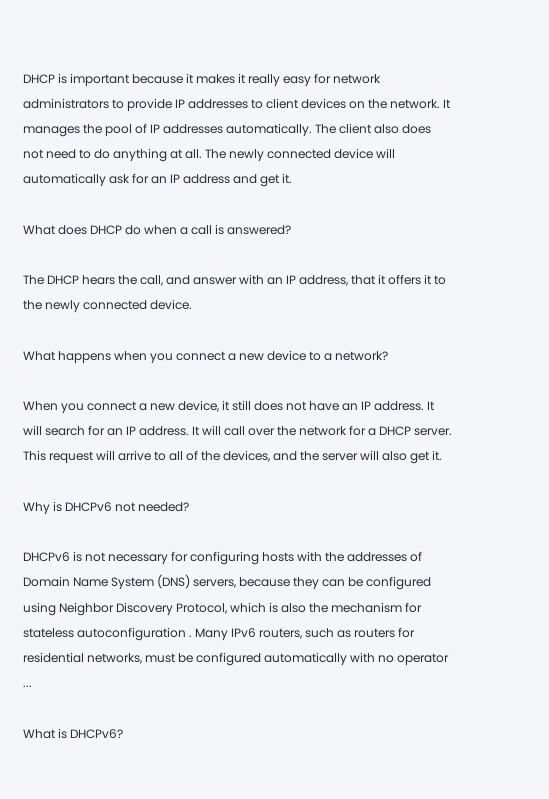DHCP is important because it makes it really easy for network administrators to provide IP addresses to client devices on the network. It manages the pool of IP addresses automatically. The client also does not need to do anything at all. The newly connected device will automatically ask for an IP address and get it.

What does DHCP do when a call is answered?

The DHCP hears the call, and answer with an IP address, that it offers it to the newly connected device.

What happens when you connect a new device to a network?

When you connect a new device, it still does not have an IP address. It will search for an IP address. It will call over the network for a DHCP server. This request will arrive to all of the devices, and the server will also get it.

Why is DHCPv6 not needed?

DHCPv6 is not necessary for configuring hosts with the addresses of Domain Name System (DNS) servers, because they can be configured using Neighbor Discovery Protocol, which is also the mechanism for stateless autoconfiguration . Many IPv6 routers, such as routers for residential networks, must be configured automatically with no operator ...

What is DHCPv6?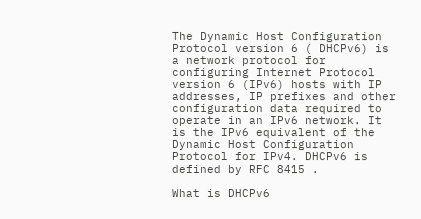The Dynamic Host Configuration Protocol version 6 ( DHCPv6) is a network protocol for configuring Internet Protocol version 6 (IPv6) hosts with IP addresses, IP prefixes and other configuration data required to operate in an IPv6 network. It is the IPv6 equivalent of the Dynamic Host Configuration Protocol for IPv4. DHCPv6 is defined by RFC 8415 .

What is DHCPv6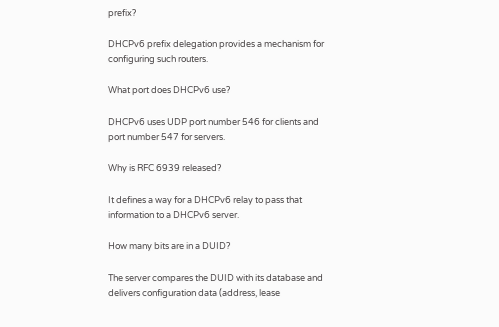prefix?

DHCPv6 prefix delegation provides a mechanism for configuring such routers.

What port does DHCPv6 use?

DHCPv6 uses UDP port number 546 for clients and port number 547 for servers.

Why is RFC 6939 released?

It defines a way for a DHCPv6 relay to pass that information to a DHCPv6 server.

How many bits are in a DUID?

The server compares the DUID with its database and delivers configuration data (address, lease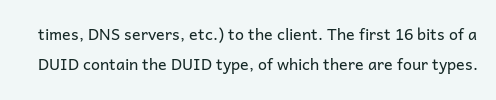times, DNS servers, etc.) to the client. The first 16 bits of a DUID contain the DUID type, of which there are four types.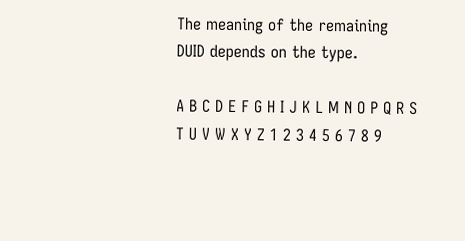The meaning of the remaining DUID depends on the type.

A B C D E F G H I J K L M N O P Q R S T U V W X Y Z 1 2 3 4 5 6 7 8 9